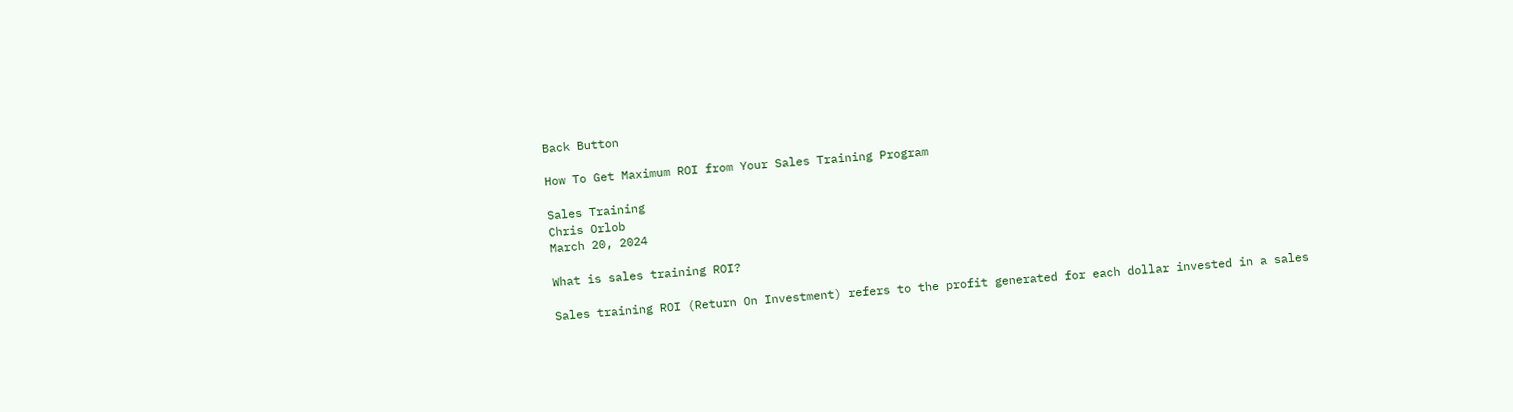Back Button

How To Get Maximum ROI from Your Sales Training Program

Sales Training
Chris Orlob
March 20, 2024

What is sales training ROI?

Sales training ROI (Return On Investment) refers to the profit generated for each dollar invested in a sales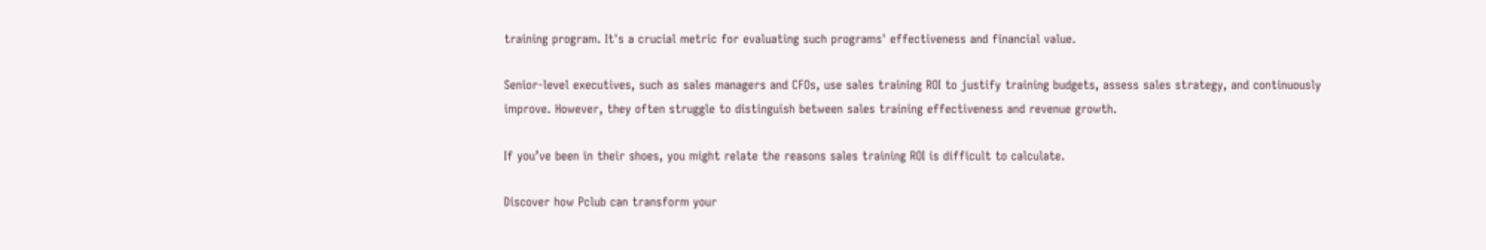training program. It's a crucial metric for evaluating such programs' effectiveness and financial value.

Senior-level executives, such as sales managers and CFOs, use sales training ROI to justify training budgets, assess sales strategy, and continuously improve. However, they often struggle to distinguish between sales training effectiveness and revenue growth.

If you’ve been in their shoes, you might relate the reasons sales training ROI is difficult to calculate.

Discover how Pclub can transform your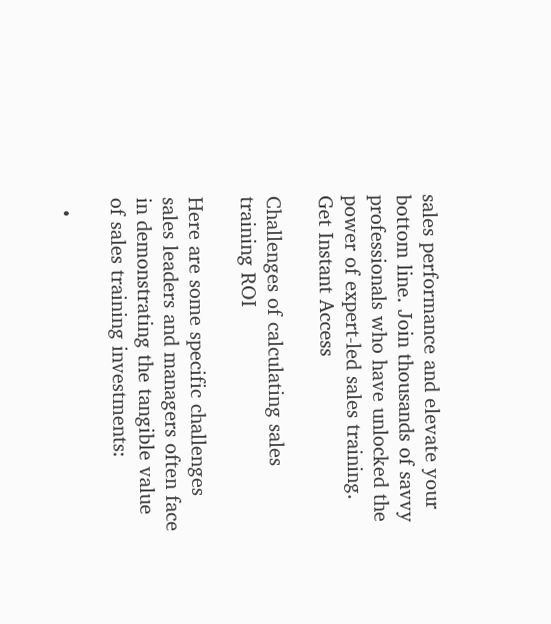sales performance and elevate your bottom line. Join thousands of savvy professionals who have unlocked the power of expert-led sales training. Get Instant Access

Challenges of calculating sales training ROI

Here are some specific challenges sales leaders and managers often face in demonstrating the tangible value of sales training investments:

  •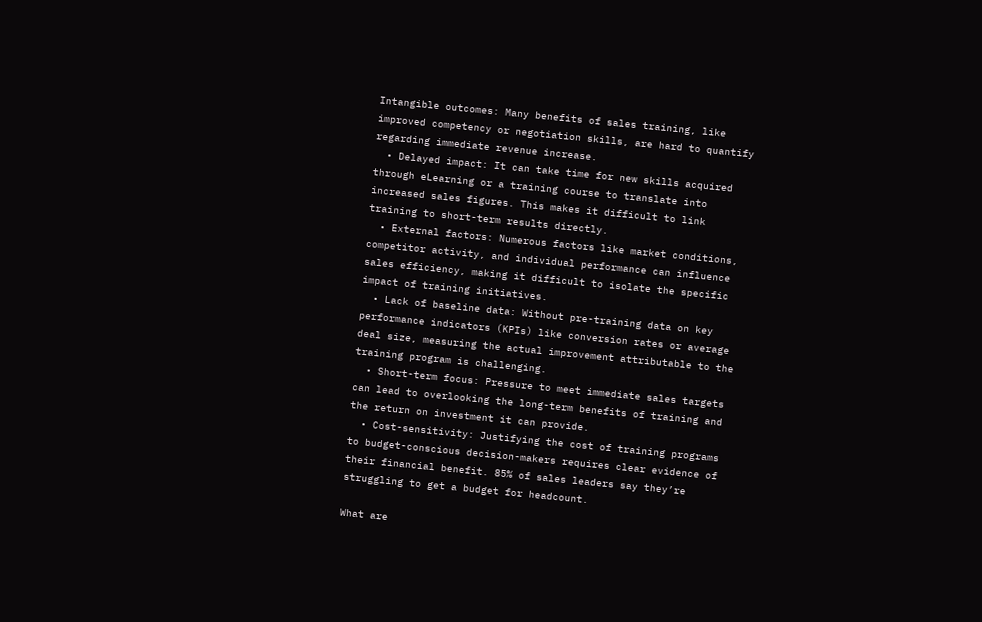Intangible outcomes: Many benefits of sales training, like improved competency or negotiation skills, are hard to quantify regarding immediate revenue increase.
  • Delayed impact: It can take time for new skills acquired through eLearning or a training course to translate into increased sales figures. This makes it difficult to link training to short-term results directly.
  • External factors: Numerous factors like market conditions, competitor activity, and individual performance can influence sales efficiency, making it difficult to isolate the specific impact of training initiatives.
  • Lack of baseline data: Without pre-training data on key performance indicators (KPIs) like conversion rates or average deal size, measuring the actual improvement attributable to the training program is challenging.
  • Short-term focus: Pressure to meet immediate sales targets can lead to overlooking the long-term benefits of training and the return on investment it can provide.
  • Cost-sensitivity: Justifying the cost of training programs to budget-conscious decision-makers requires clear evidence of their financial benefit. 85% of sales leaders say they’re struggling to get a budget for headcount.

What are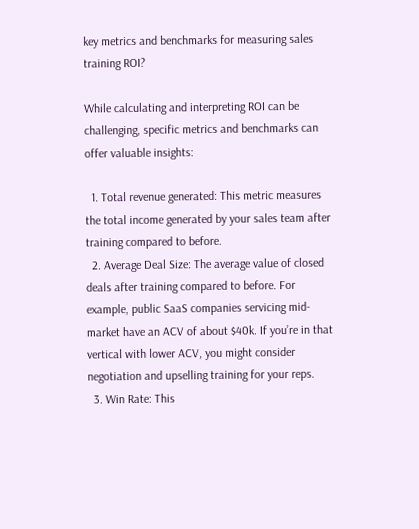key metrics and benchmarks for measuring sales training ROI?

While calculating and interpreting ROI can be challenging, specific metrics and benchmarks can offer valuable insights:

  1. Total revenue generated: This metric measures the total income generated by your sales team after training compared to before.
  2. Average Deal Size: The average value of closed deals after training compared to before. For example, public SaaS companies servicing mid-market have an ACV of about $40k. If you’re in that vertical with lower ACV, you might consider negotiation and upselling training for your reps.
  3. Win Rate: This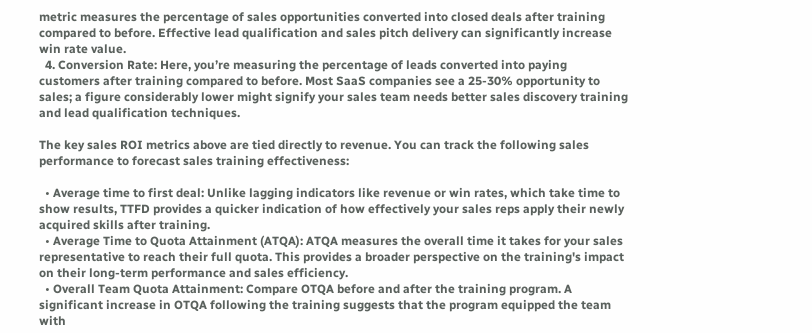metric measures the percentage of sales opportunities converted into closed deals after training compared to before. Effective lead qualification and sales pitch delivery can significantly increase win rate value.
  4. Conversion Rate: Here, you’re measuring the percentage of leads converted into paying customers after training compared to before. Most SaaS companies see a 25-30% opportunity to sales; a figure considerably lower might signify your sales team needs better sales discovery training and lead qualification techniques.

The key sales ROI metrics above are tied directly to revenue. You can track the following sales performance to forecast sales training effectiveness:

  • Average time to first deal: Unlike lagging indicators like revenue or win rates, which take time to show results, TTFD provides a quicker indication of how effectively your sales reps apply their newly acquired skills after training.
  • Average Time to Quota Attainment (ATQA): ATQA measures the overall time it takes for your sales representative to reach their full quota. This provides a broader perspective on the training's impact on their long-term performance and sales efficiency.
  • Overall Team Quota Attainment: Compare OTQA before and after the training program. A significant increase in OTQA following the training suggests that the program equipped the team with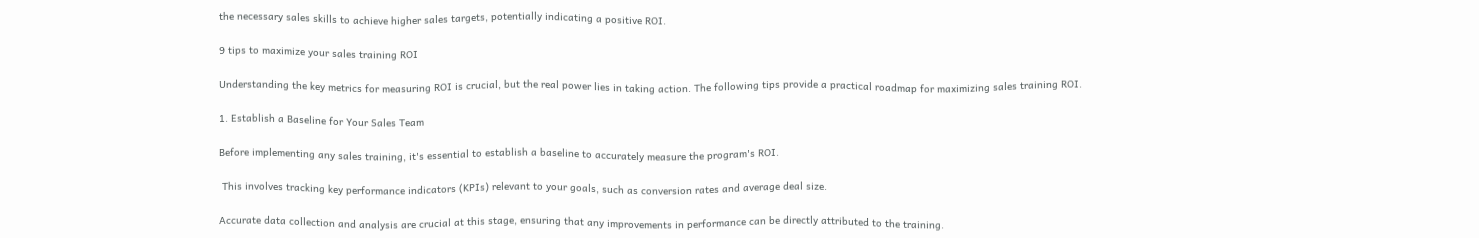the necessary sales skills to achieve higher sales targets, potentially indicating a positive ROI.

9 tips to maximize your sales training ROI

Understanding the key metrics for measuring ROI is crucial, but the real power lies in taking action. The following tips provide a practical roadmap for maximizing sales training ROI.

1. Establish a Baseline for Your Sales Team

Before implementing any sales training, it's essential to establish a baseline to accurately measure the program's ROI.

 This involves tracking key performance indicators (KPIs) relevant to your goals, such as conversion rates and average deal size.

Accurate data collection and analysis are crucial at this stage, ensuring that any improvements in performance can be directly attributed to the training.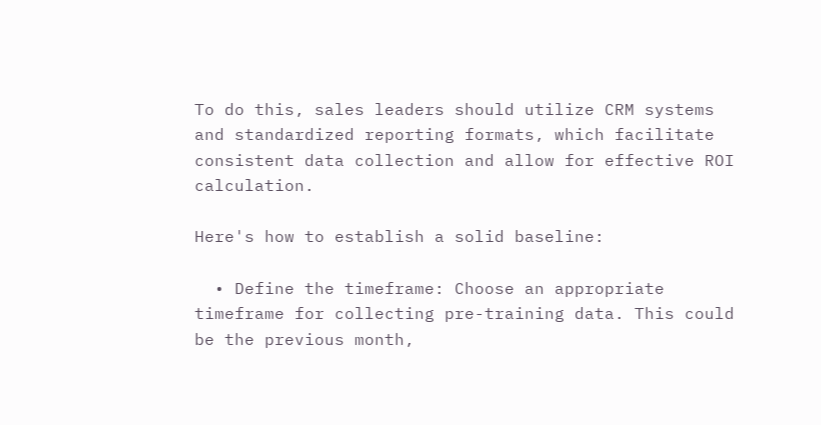To do this, sales leaders should utilize CRM systems and standardized reporting formats, which facilitate consistent data collection and allow for effective ROI calculation.

Here's how to establish a solid baseline:

  • Define the timeframe: Choose an appropriate timeframe for collecting pre-training data. This could be the previous month,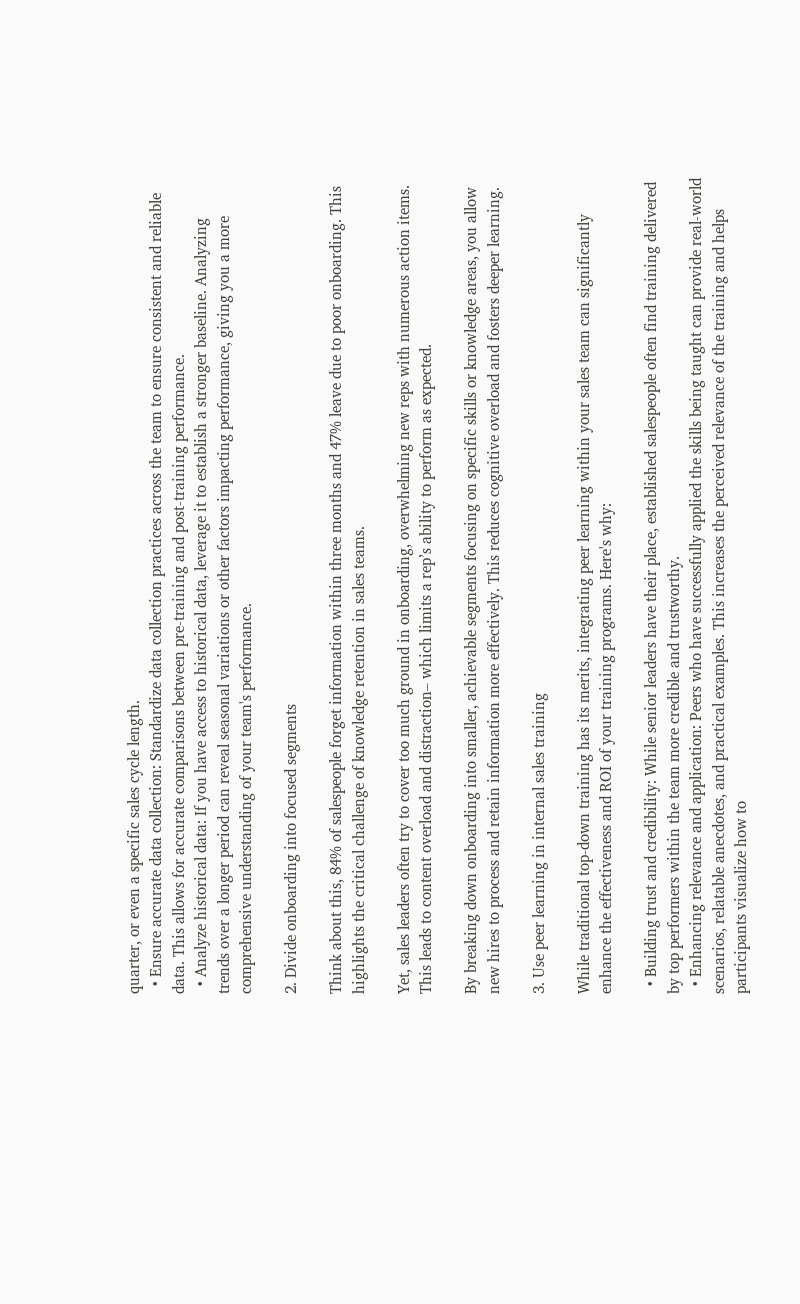quarter, or even a specific sales cycle length.
  • Ensure accurate data collection: Standardize data collection practices across the team to ensure consistent and reliable data. This allows for accurate comparisons between pre-training and post-training performance.
  • Analyze historical data: If you have access to historical data, leverage it to establish a stronger baseline. Analyzing trends over a longer period can reveal seasonal variations or other factors impacting performance, giving you a more comprehensive understanding of your team's performance.

2. Divide onboarding into focused segments

Think about this, 84% of salespeople forget information within three months and 47% leave due to poor onboarding. This highlights the critical challenge of knowledge retention in sales teams.

Yet, sales leaders often try to cover too much ground in onboarding, overwhelming new reps with numerous action items. This leads to content overload and distraction– which limits a rep’s ability to perform as expected.

By breaking down onboarding into smaller, achievable segments focusing on specific skills or knowledge areas, you allow new hires to process and retain information more effectively. This reduces cognitive overload and fosters deeper learning.

3. Use peer learning in internal sales training

While traditional top-down training has its merits, integrating peer learning within your sales team can significantly enhance the effectiveness and ROI of your training programs. Here's why:

  • Building trust and credibility: While senior leaders have their place, established salespeople often find training delivered by top performers within the team more credible and trustworthy.
  • Enhancing relevance and application: Peers who have successfully applied the skills being taught can provide real-world scenarios, relatable anecdotes, and practical examples. This increases the perceived relevance of the training and helps participants visualize how to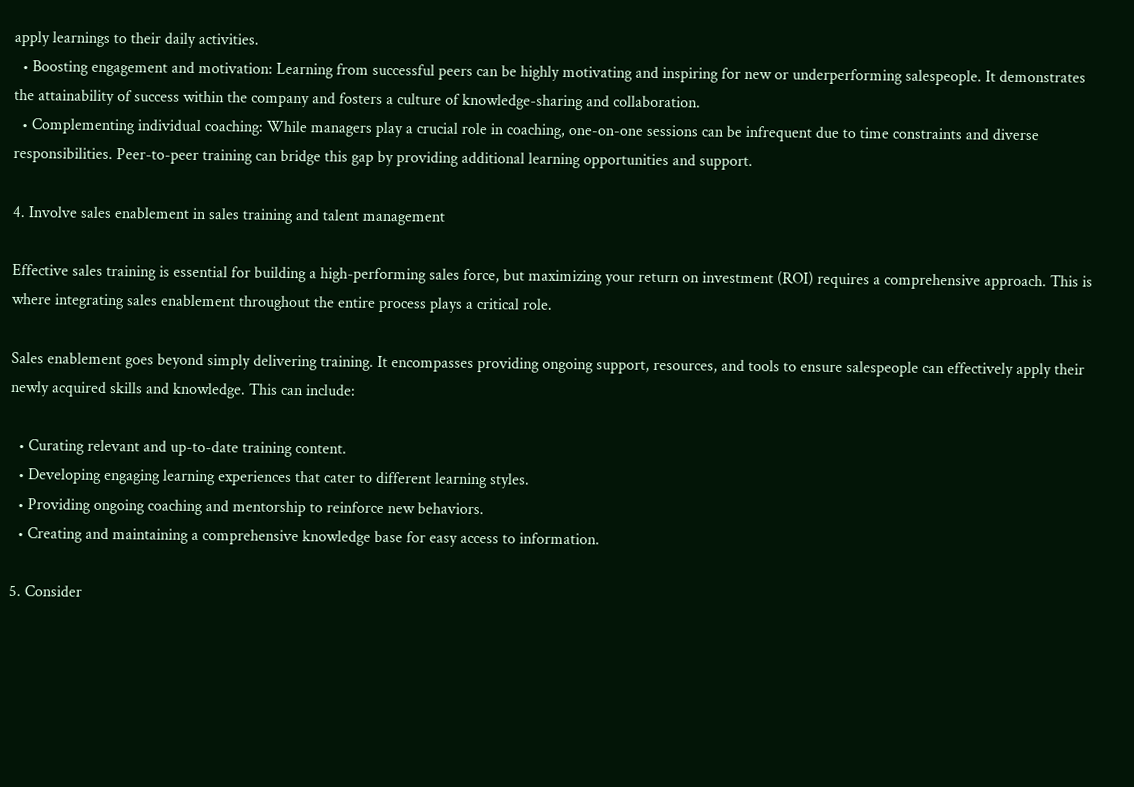apply learnings to their daily activities.
  • Boosting engagement and motivation: Learning from successful peers can be highly motivating and inspiring for new or underperforming salespeople. It demonstrates the attainability of success within the company and fosters a culture of knowledge-sharing and collaboration.
  • Complementing individual coaching: While managers play a crucial role in coaching, one-on-one sessions can be infrequent due to time constraints and diverse responsibilities. Peer-to-peer training can bridge this gap by providing additional learning opportunities and support.

4. Involve sales enablement in sales training and talent management

Effective sales training is essential for building a high-performing sales force, but maximizing your return on investment (ROI) requires a comprehensive approach. This is where integrating sales enablement throughout the entire process plays a critical role.

Sales enablement goes beyond simply delivering training. It encompasses providing ongoing support, resources, and tools to ensure salespeople can effectively apply their newly acquired skills and knowledge. This can include:

  • Curating relevant and up-to-date training content.
  • Developing engaging learning experiences that cater to different learning styles.
  • Providing ongoing coaching and mentorship to reinforce new behaviors.
  • Creating and maintaining a comprehensive knowledge base for easy access to information.

5. Consider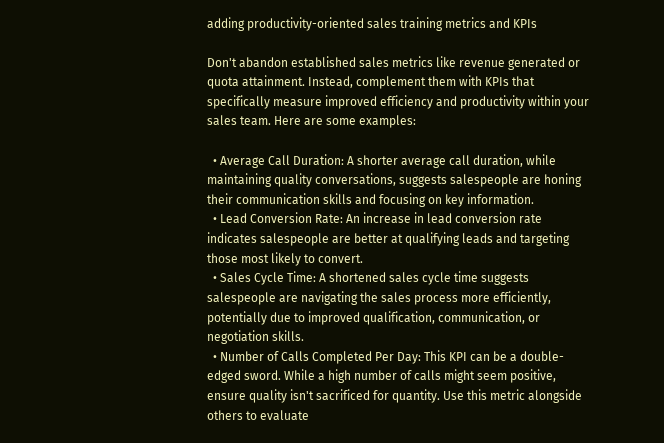adding productivity-oriented sales training metrics and KPIs

Don't abandon established sales metrics like revenue generated or quota attainment. Instead, complement them with KPIs that specifically measure improved efficiency and productivity within your sales team. Here are some examples:

  • Average Call Duration: A shorter average call duration, while maintaining quality conversations, suggests salespeople are honing their communication skills and focusing on key information.
  • Lead Conversion Rate: An increase in lead conversion rate indicates salespeople are better at qualifying leads and targeting those most likely to convert.
  • Sales Cycle Time: A shortened sales cycle time suggests salespeople are navigating the sales process more efficiently, potentially due to improved qualification, communication, or negotiation skills.
  • Number of Calls Completed Per Day: This KPI can be a double-edged sword. While a high number of calls might seem positive, ensure quality isn't sacrificed for quantity. Use this metric alongside others to evaluate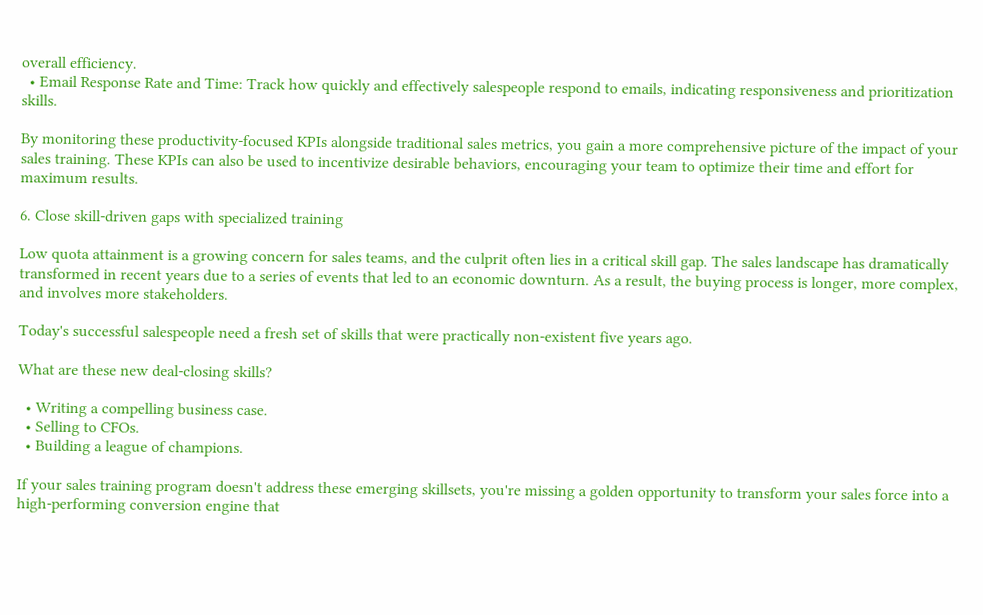overall efficiency.
  • Email Response Rate and Time: Track how quickly and effectively salespeople respond to emails, indicating responsiveness and prioritization skills.

By monitoring these productivity-focused KPIs alongside traditional sales metrics, you gain a more comprehensive picture of the impact of your sales training. These KPIs can also be used to incentivize desirable behaviors, encouraging your team to optimize their time and effort for maximum results.

6. Close skill-driven gaps with specialized training

Low quota attainment is a growing concern for sales teams, and the culprit often lies in a critical skill gap. The sales landscape has dramatically transformed in recent years due to a series of events that led to an economic downturn. As a result, the buying process is longer, more complex, and involves more stakeholders.

Today's successful salespeople need a fresh set of skills that were practically non-existent five years ago.

What are these new deal-closing skills?

  • Writing a compelling business case.
  • Selling to CFOs.
  • Building a league of champions.

If your sales training program doesn't address these emerging skillsets, you're missing a golden opportunity to transform your sales force into a high-performing conversion engine that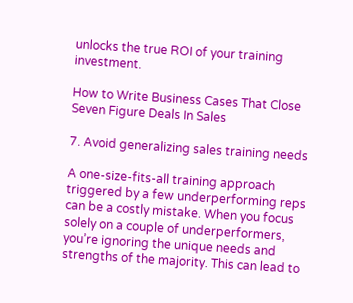unlocks the true ROI of your training investment.

How to Write Business Cases That Close Seven Figure Deals In Sales

7. Avoid generalizing sales training needs

A one-size-fits-all training approach triggered by a few underperforming reps can be a costly mistake. When you focus solely on a couple of underperformers, you’re ignoring the unique needs and strengths of the majority. This can lead to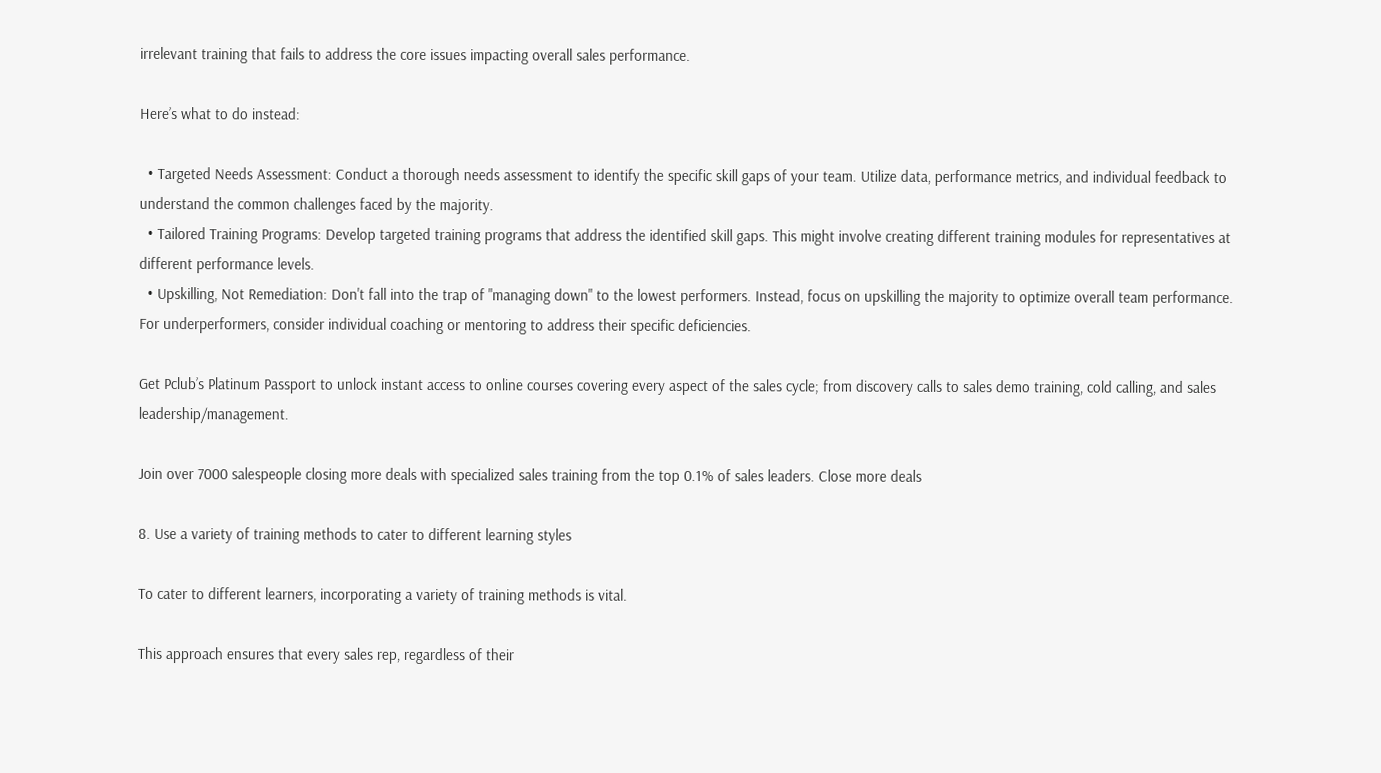irrelevant training that fails to address the core issues impacting overall sales performance.

Here’s what to do instead:

  • Targeted Needs Assessment: Conduct a thorough needs assessment to identify the specific skill gaps of your team. Utilize data, performance metrics, and individual feedback to understand the common challenges faced by the majority.
  • Tailored Training Programs: Develop targeted training programs that address the identified skill gaps. This might involve creating different training modules for representatives at different performance levels.
  • Upskilling, Not Remediation: Don't fall into the trap of "managing down" to the lowest performers. Instead, focus on upskilling the majority to optimize overall team performance. For underperformers, consider individual coaching or mentoring to address their specific deficiencies.

Get Pclub’s Platinum Passport to unlock instant access to online courses covering every aspect of the sales cycle; from discovery calls to sales demo training, cold calling, and sales leadership/management.

Join over 7000 salespeople closing more deals with specialized sales training from the top 0.1% of sales leaders. Close more deals

8. Use a variety of training methods to cater to different learning styles

To cater to different learners, incorporating a variety of training methods is vital.

This approach ensures that every sales rep, regardless of their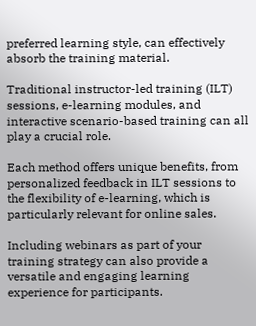preferred learning style, can effectively absorb the training material.

Traditional instructor-led training (ILT) sessions, e-learning modules, and interactive scenario-based training can all play a crucial role.

Each method offers unique benefits, from personalized feedback in ILT sessions to the flexibility of e-learning, which is particularly relevant for online sales.

Including webinars as part of your training strategy can also provide a versatile and engaging learning experience for participants.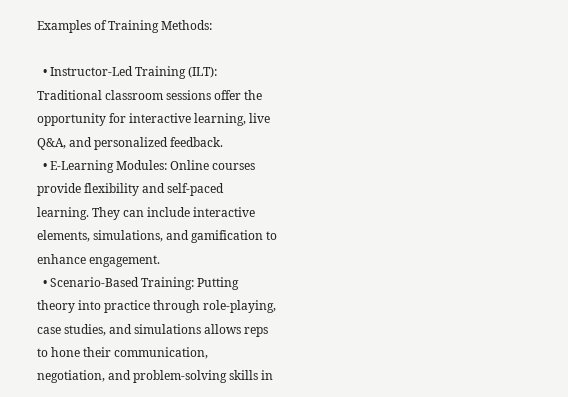Examples of Training Methods:

  • Instructor-Led Training (ILT): Traditional classroom sessions offer the opportunity for interactive learning, live Q&A, and personalized feedback.
  • E-Learning Modules: Online courses provide flexibility and self-paced learning. They can include interactive elements, simulations, and gamification to enhance engagement.
  • Scenario-Based Training: Putting theory into practice through role-playing, case studies, and simulations allows reps to hone their communication, negotiation, and problem-solving skills in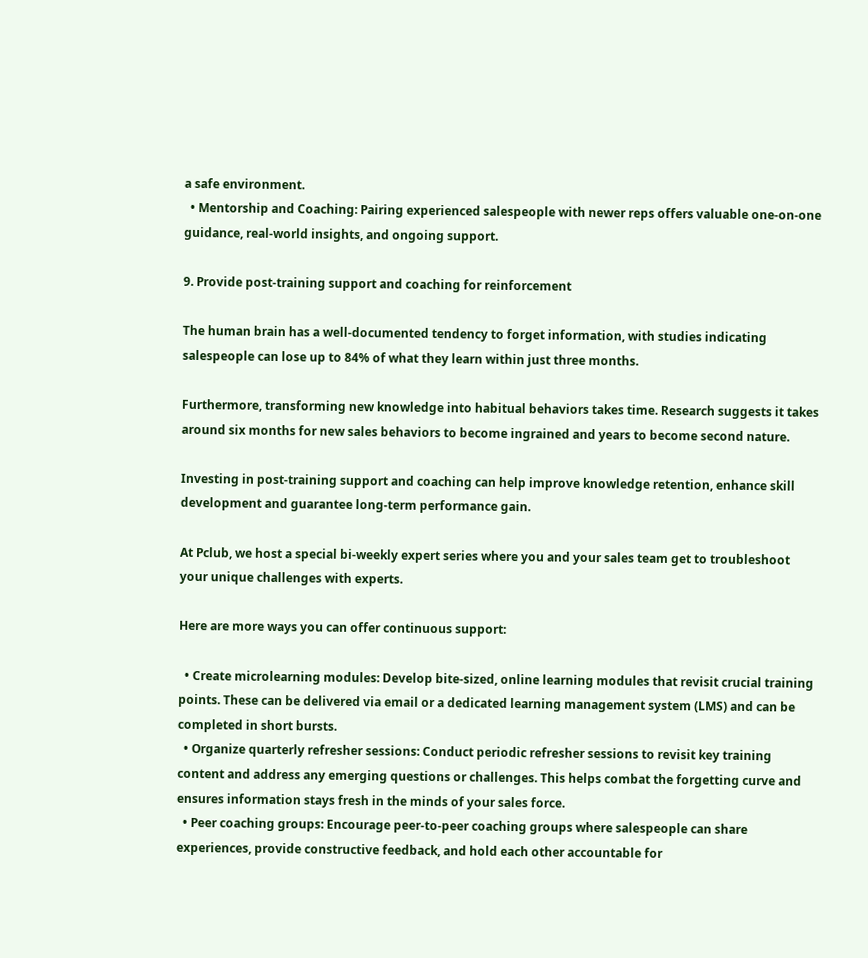a safe environment.
  • Mentorship and Coaching: Pairing experienced salespeople with newer reps offers valuable one-on-one guidance, real-world insights, and ongoing support.

9. Provide post-training support and coaching for reinforcement

The human brain has a well-documented tendency to forget information, with studies indicating salespeople can lose up to 84% of what they learn within just three months.

Furthermore, transforming new knowledge into habitual behaviors takes time. Research suggests it takes around six months for new sales behaviors to become ingrained and years to become second nature.

Investing in post-training support and coaching can help improve knowledge retention, enhance skill development and guarantee long-term performance gain.

At Pclub, we host a special bi-weekly expert series where you and your sales team get to troubleshoot your unique challenges with experts.

Here are more ways you can offer continuous support:

  • Create microlearning modules: Develop bite-sized, online learning modules that revisit crucial training points. These can be delivered via email or a dedicated learning management system (LMS) and can be completed in short bursts.
  • Organize quarterly refresher sessions: Conduct periodic refresher sessions to revisit key training content and address any emerging questions or challenges. This helps combat the forgetting curve and ensures information stays fresh in the minds of your sales force.
  • Peer coaching groups: Encourage peer-to-peer coaching groups where salespeople can share experiences, provide constructive feedback, and hold each other accountable for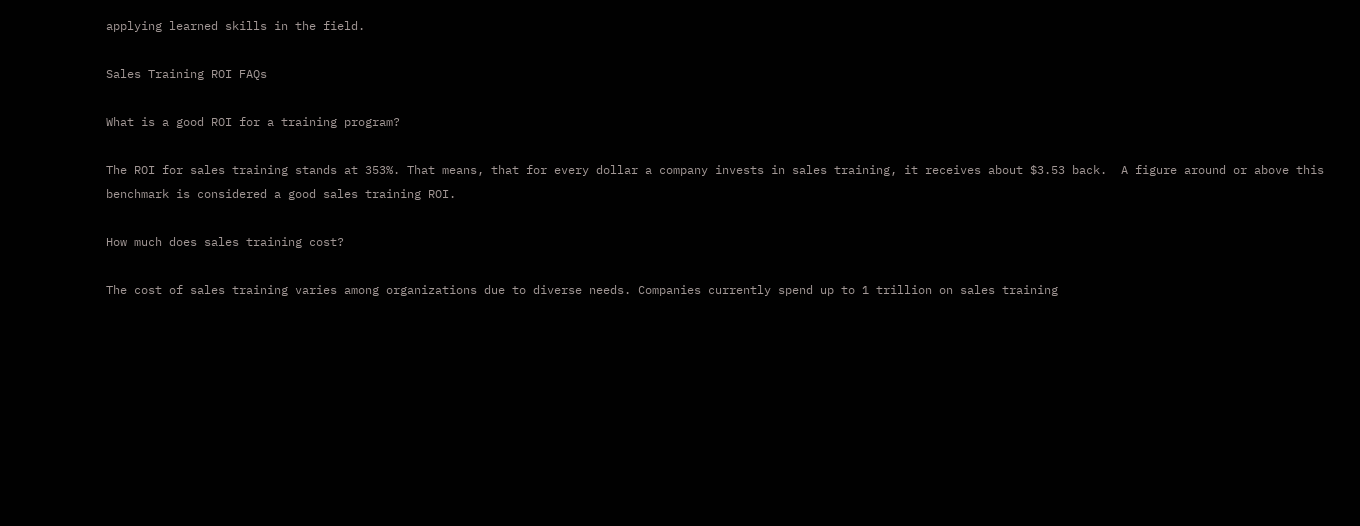applying learned skills in the field.

Sales Training ROI FAQs

What is a good ROI for a training program?

The ROI for sales training stands at 353%. That means, that for every dollar a company invests in sales training, it receives about $3.53 back.  A figure around or above this benchmark is considered a good sales training ROI.

How much does sales training cost?

The cost of sales training varies among organizations due to diverse needs. Companies currently spend up to 1 trillion on sales training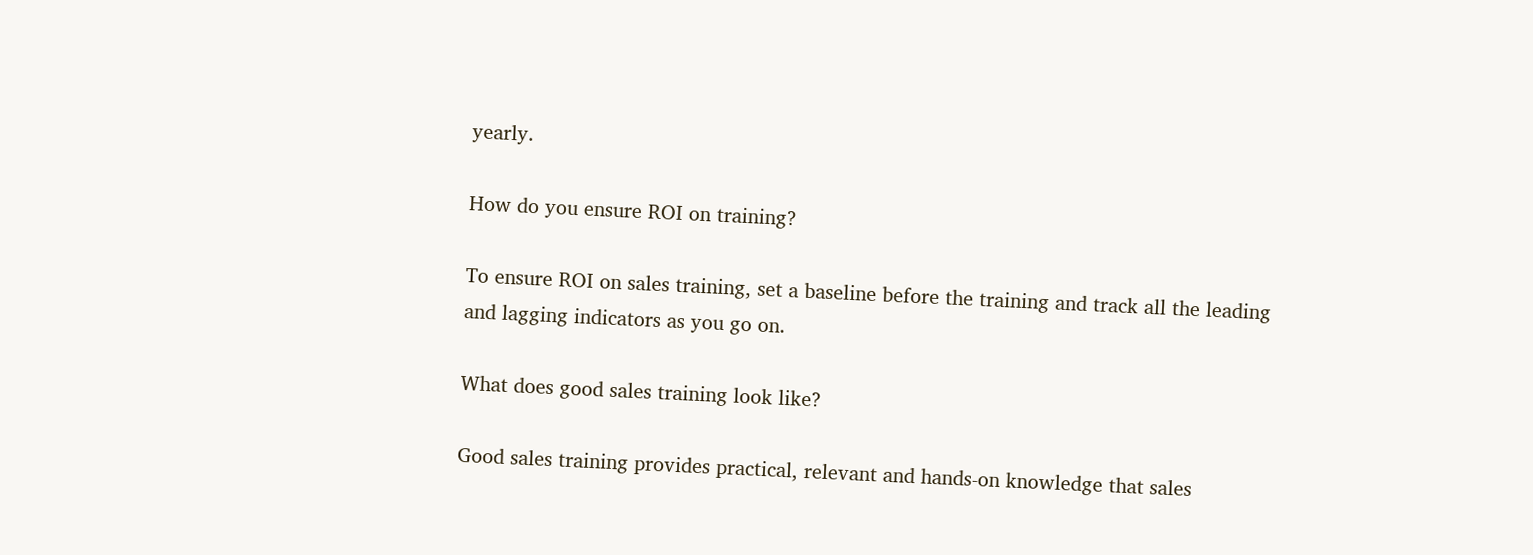yearly.

How do you ensure ROI on training?

To ensure ROI on sales training, set a baseline before the training and track all the leading and lagging indicators as you go on.

What does good sales training look like?

Good sales training provides practical, relevant and hands-on knowledge that sales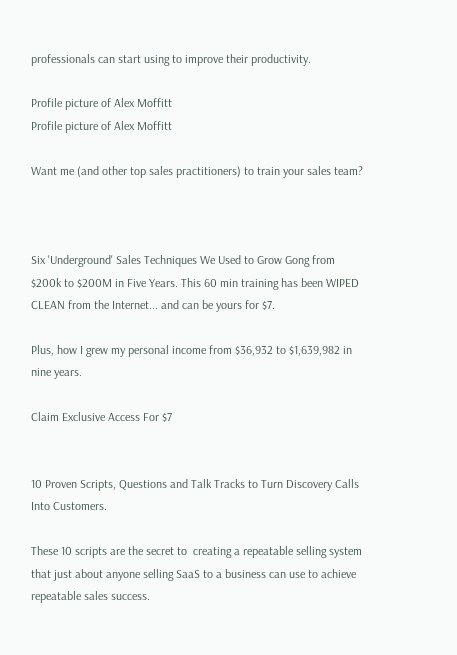professionals can start using to improve their productivity.

Profile picture of Alex Moffitt
Profile picture of Alex Moffitt

Want me (and other top sales practitioners) to train your sales team?



Six 'Underground' Sales Techniques We Used to Grow Gong from $200k to $200M in Five Years. This 60 min training has been WIPED CLEAN from the Internet... and can be yours for $7.

Plus, how I grew my personal income from $36,932 to $1,639,982 in nine years.

Claim Exclusive Access For $7


10 Proven Scripts, Questions and Talk Tracks to Turn Discovery Calls Into Customers.

These 10 scripts are the secret to  creating a repeatable selling system that just about anyone selling SaaS to a business can use to achieve repeatable sales success.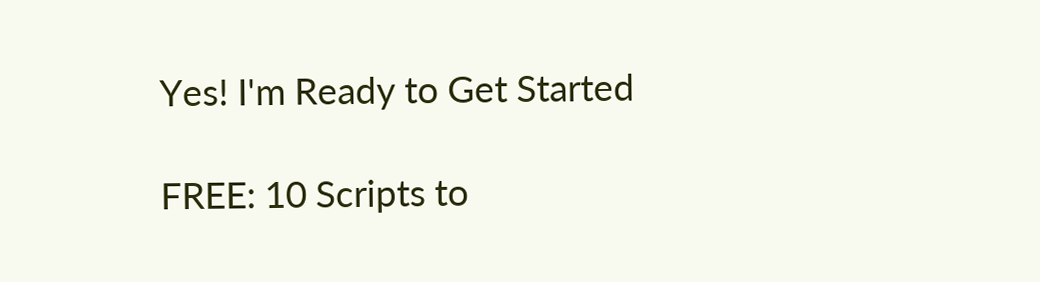Yes! I'm Ready to Get Started

FREE: 10 Scripts to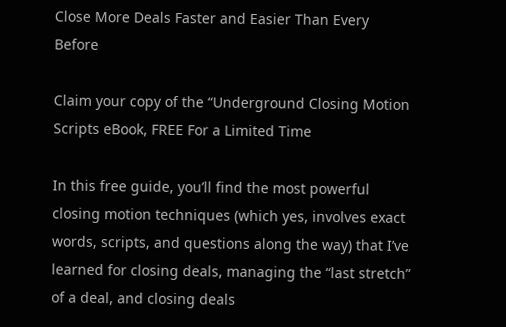Close More Deals Faster and Easier Than Every Before

Claim your copy of the “Underground Closing Motion Scripts eBook, FREE For a Limited Time

In this free guide, you’ll find the most powerful closing motion techniques (which yes, involves exact words, scripts, and questions along the way) that I’ve learned for closing deals, managing the “last stretch” of a deal, and closing deals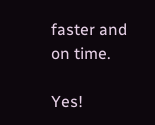faster and on time.

Yes!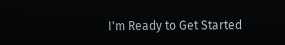I'm Ready to Get Started